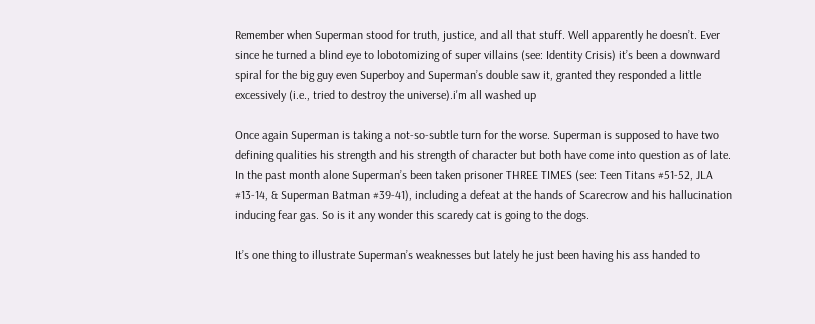Remember when Superman stood for truth, justice, and all that stuff. Well apparently he doesn’t. Ever since he turned a blind eye to lobotomizing of super villains (see: Identity Crisis) it’s been a downward spiral for the big guy even Superboy and Superman’s double saw it, granted they responded a little excessively (i.e., tried to destroy the universe).i'm all washed up

Once again Superman is taking a not-so-subtle turn for the worse. Superman is supposed to have two defining qualities his strength and his strength of character but both have come into question as of late. In the past month alone Superman’s been taken prisoner THREE TIMES (see: Teen Titans #51-52, JLA #13-14, & Superman Batman #39-41), including a defeat at the hands of Scarecrow and his hallucination inducing fear gas. So is it any wonder this scaredy cat is going to the dogs.

It’s one thing to illustrate Superman’s weaknesses but lately he just been having his ass handed to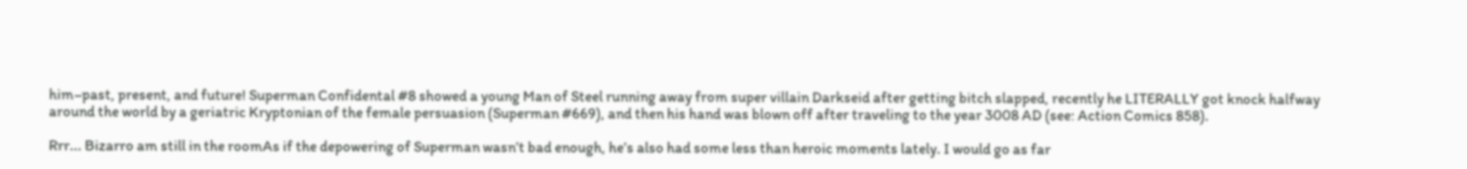him–past, present, and future! Superman Confidental #8 showed a young Man of Steel running away from super villain Darkseid after getting bitch slapped, recently he LITERALLY got knock halfway around the world by a geriatric Kryptonian of the female persuasion (Superman #669), and then his hand was blown off after traveling to the year 3008 AD (see: Action Comics 858).

Rrr... Bizarro am still in the roomAs if the depowering of Superman wasn’t bad enough, he’s also had some less than heroic moments lately. I would go as far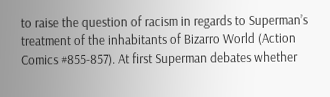to raise the question of racism in regards to Superman’s treatment of the inhabitants of Bizarro World (Action Comics #855-857). At first Superman debates whether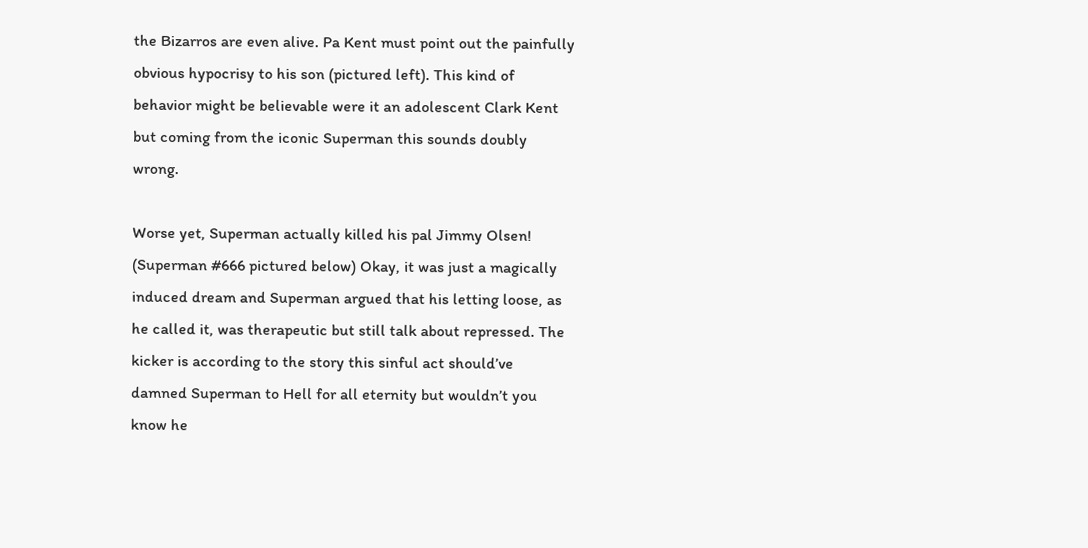the Bizarros are even alive. Pa Kent must point out the painfully obvious hypocrisy to his son (pictured left). This kind of behavior might be believable were it an adolescent Clark Kent but coming from the iconic Superman this sounds doubly wrong.

Worse yet, Superman actually killed his pal Jimmy Olsen! (Superman #666 pictured below) Okay, it was just a magically induced dream and Superman argued that his letting loose, as he called it, was therapeutic but still talk about repressed. The kicker is according to the story this sinful act should’ve damned Superman to Hell for all eternity but wouldn’t you know he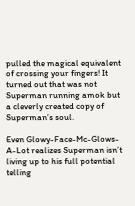pulled the magical equivalent of crossing your fingers! It turned out that was not Superman running amok but a cleverly created copy of Superman’s soul.

Even Glowy-Face-Mc-Glows-A-Lot realizes Superman isn’t living up to his full potential telling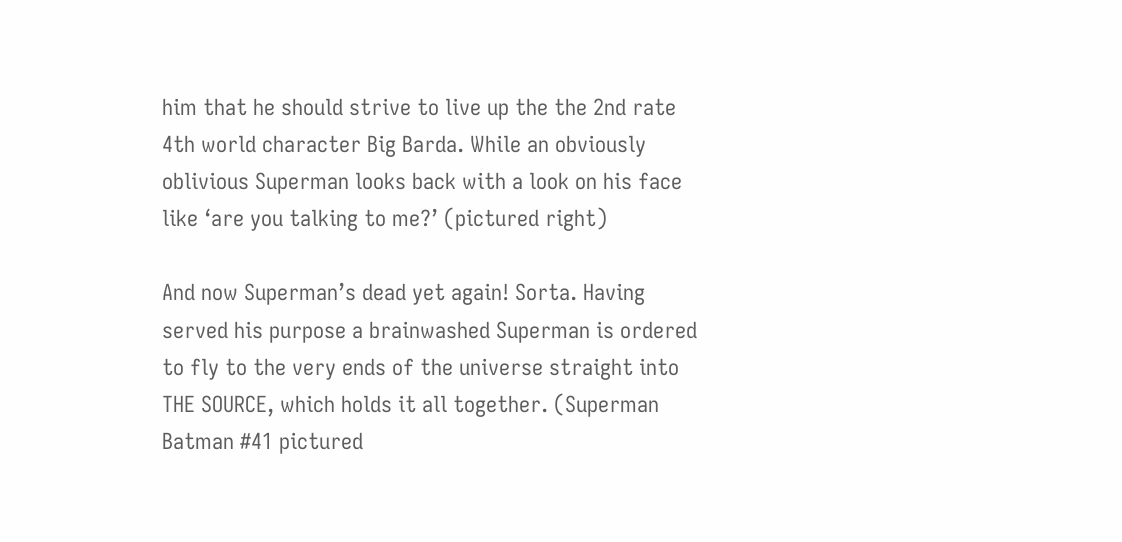him that he should strive to live up the the 2nd rate 4th world character Big Barda. While an obviously oblivious Superman looks back with a look on his face like ‘are you talking to me?’ (pictured right)

And now Superman’s dead yet again! Sorta. Having served his purpose a brainwashed Superman is ordered to fly to the very ends of the universe straight into THE SOURCE, which holds it all together. (Superman Batman #41 pictured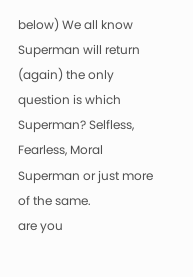below) We all know Superman will return (again) the only question is which Superman? Selfless, Fearless, Moral Superman or just more of the same.
are you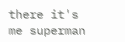there it's me superman